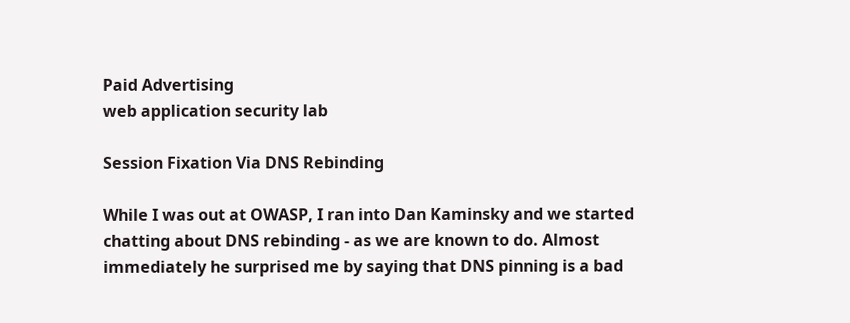Paid Advertising
web application security lab

Session Fixation Via DNS Rebinding

While I was out at OWASP, I ran into Dan Kaminsky and we started chatting about DNS rebinding - as we are known to do. Almost immediately he surprised me by saying that DNS pinning is a bad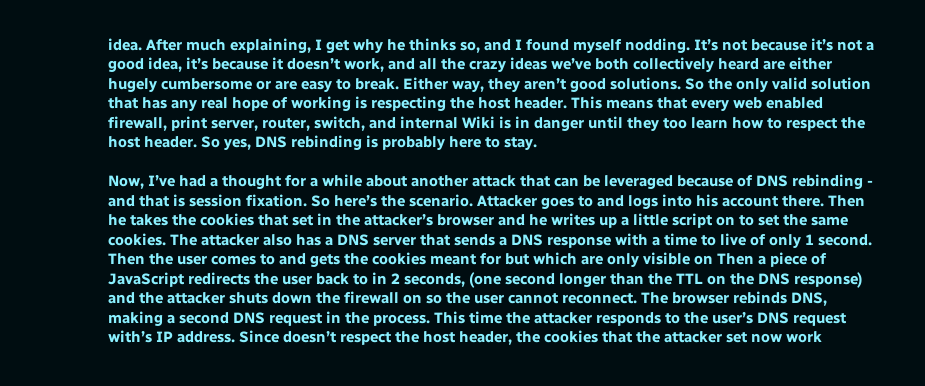idea. After much explaining, I get why he thinks so, and I found myself nodding. It’s not because it’s not a good idea, it’s because it doesn’t work, and all the crazy ideas we’ve both collectively heard are either hugely cumbersome or are easy to break. Either way, they aren’t good solutions. So the only valid solution that has any real hope of working is respecting the host header. This means that every web enabled firewall, print server, router, switch, and internal Wiki is in danger until they too learn how to respect the host header. So yes, DNS rebinding is probably here to stay.

Now, I’ve had a thought for a while about another attack that can be leveraged because of DNS rebinding - and that is session fixation. So here’s the scenario. Attacker goes to and logs into his account there. Then he takes the cookies that set in the attacker’s browser and he writes up a little script on to set the same cookies. The attacker also has a DNS server that sends a DNS response with a time to live of only 1 second. Then the user comes to and gets the cookies meant for but which are only visible on Then a piece of JavaScript redirects the user back to in 2 seconds, (one second longer than the TTL on the DNS response) and the attacker shuts down the firewall on so the user cannot reconnect. The browser rebinds DNS, making a second DNS request in the process. This time the attacker responds to the user’s DNS request with’s IP address. Since doesn’t respect the host header, the cookies that the attacker set now work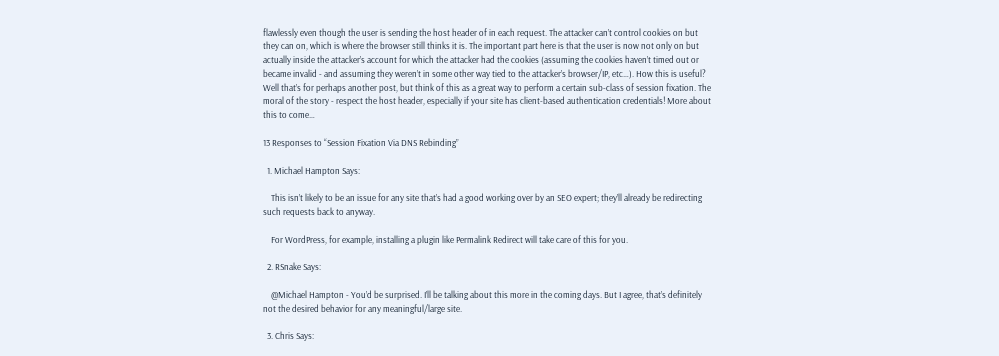flawlessly even though the user is sending the host header of in each request. The attacker can’t control cookies on but they can on, which is where the browser still thinks it is. The important part here is that the user is now not only on but actually inside the attacker’s account for which the attacker had the cookies (assuming the cookies haven’t timed out or became invalid - and assuming they weren’t in some other way tied to the attacker’s browser/IP, etc…). How this is useful? Well that’s for perhaps another post, but think of this as a great way to perform a certain sub-class of session fixation. The moral of the story - respect the host header, especially if your site has client-based authentication credentials! More about this to come…

13 Responses to “Session Fixation Via DNS Rebinding”

  1. Michael Hampton Says:

    This isn’t likely to be an issue for any site that’s had a good working over by an SEO expert; they’ll already be redirecting such requests back to anyway.

    For WordPress, for example, installing a plugin like Permalink Redirect will take care of this for you.

  2. RSnake Says:

    @Michael Hampton - You’d be surprised. I’ll be talking about this more in the coming days. But I agree, that’s definitely not the desired behavior for any meaningful/large site.

  3. Chris Says: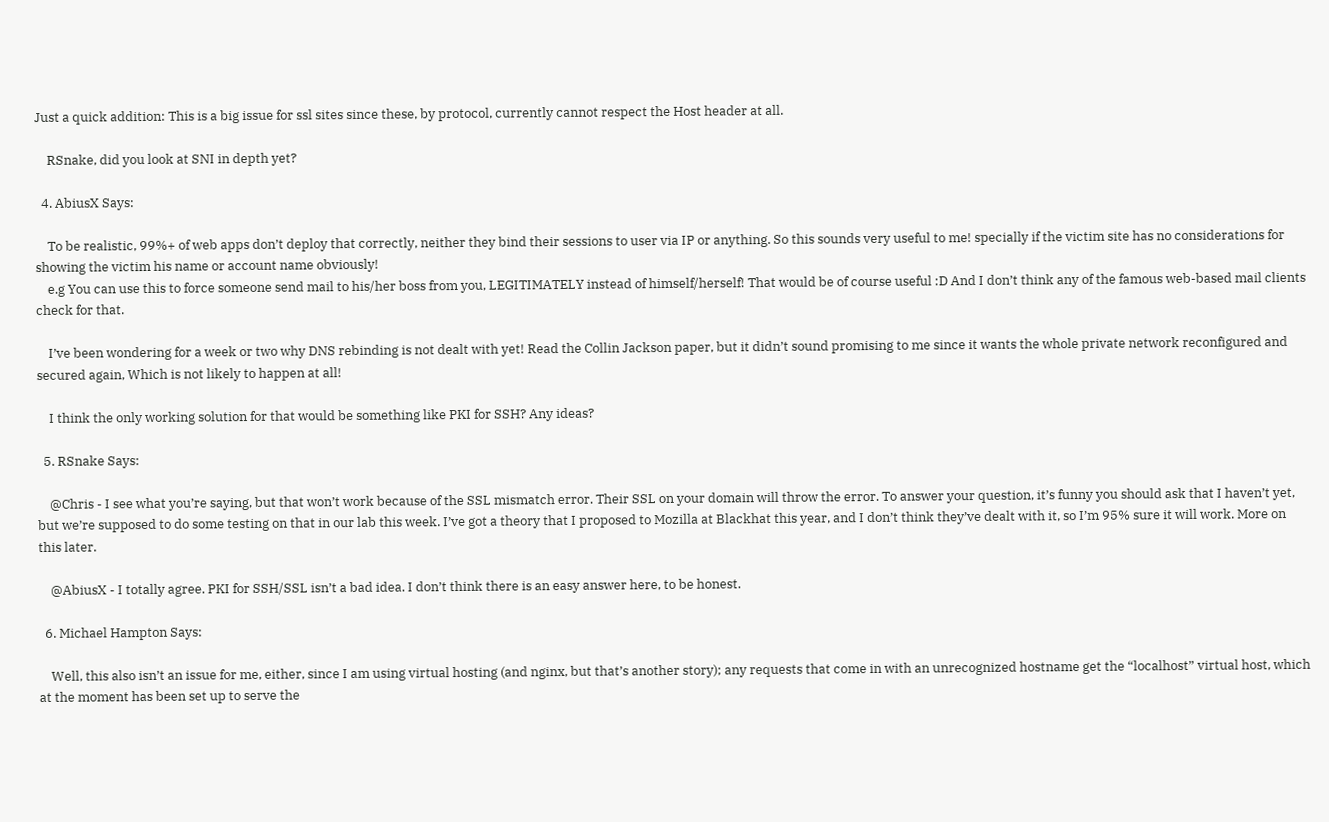Just a quick addition: This is a big issue for ssl sites since these, by protocol, currently cannot respect the Host header at all.

    RSnake, did you look at SNI in depth yet?

  4. AbiusX Says:

    To be realistic, 99%+ of web apps don’t deploy that correctly, neither they bind their sessions to user via IP or anything. So this sounds very useful to me! specially if the victim site has no considerations for showing the victim his name or account name obviously!
    e.g You can use this to force someone send mail to his/her boss from you, LEGITIMATELY instead of himself/herself! That would be of course useful :D And I don’t think any of the famous web-based mail clients check for that.

    I’ve been wondering for a week or two why DNS rebinding is not dealt with yet! Read the Collin Jackson paper, but it didn’t sound promising to me since it wants the whole private network reconfigured and secured again, Which is not likely to happen at all!

    I think the only working solution for that would be something like PKI for SSH? Any ideas?

  5. RSnake Says:

    @Chris - I see what you’re saying, but that won’t work because of the SSL mismatch error. Their SSL on your domain will throw the error. To answer your question, it’s funny you should ask that I haven’t yet, but we’re supposed to do some testing on that in our lab this week. I’ve got a theory that I proposed to Mozilla at Blackhat this year, and I don’t think they’ve dealt with it, so I’m 95% sure it will work. More on this later.

    @AbiusX - I totally agree. PKI for SSH/SSL isn’t a bad idea. I don’t think there is an easy answer here, to be honest.

  6. Michael Hampton Says:

    Well, this also isn’t an issue for me, either, since I am using virtual hosting (and nginx, but that’s another story); any requests that come in with an unrecognized hostname get the “localhost” virtual host, which at the moment has been set up to serve the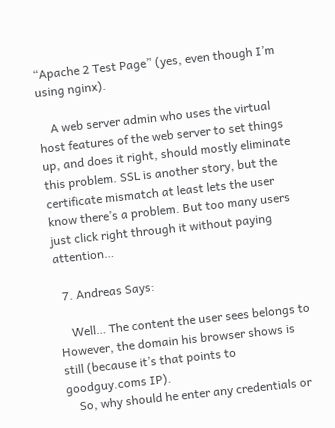“Apache 2 Test Page” (yes, even though I’m using nginx).

    A web server admin who uses the virtual host features of the web server to set things up, and does it right, should mostly eliminate this problem. SSL is another story, but the certificate mismatch at least lets the user know there’s a problem. But too many users just click right through it without paying attention…

  7. Andreas Says:

    Well… The content the user sees belongs to However, the domain his browser shows is still (because it’s that points to goodguy.coms IP).
    So, why should he enter any credentials or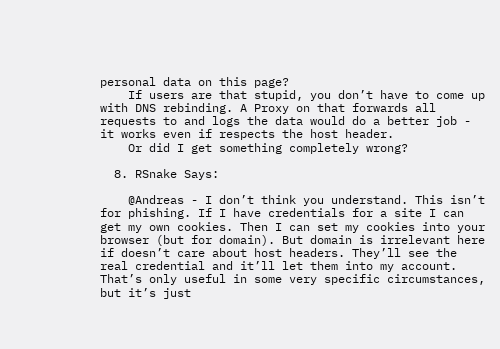personal data on this page?
    If users are that stupid, you don’t have to come up with DNS rebinding. A Proxy on that forwards all requests to and logs the data would do a better job - it works even if respects the host header.
    Or did I get something completely wrong?

  8. RSnake Says:

    @Andreas - I don’t think you understand. This isn’t for phishing. If I have credentials for a site I can get my own cookies. Then I can set my cookies into your browser (but for domain). But domain is irrelevant here if doesn’t care about host headers. They’ll see the real credential and it’ll let them into my account. That’s only useful in some very specific circumstances, but it’s just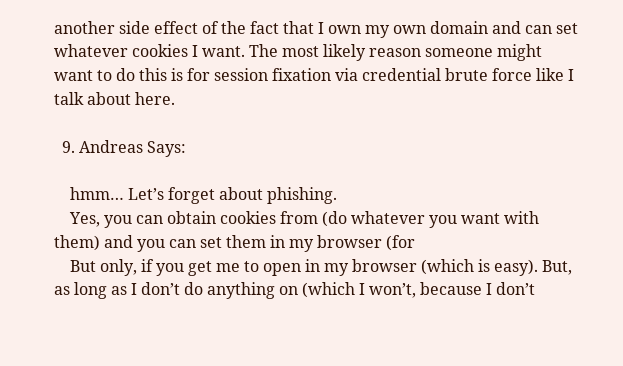another side effect of the fact that I own my own domain and can set whatever cookies I want. The most likely reason someone might want to do this is for session fixation via credential brute force like I talk about here.

  9. Andreas Says:

    hmm… Let’s forget about phishing.
    Yes, you can obtain cookies from (do whatever you want with them) and you can set them in my browser (for
    But only, if you get me to open in my browser (which is easy). But, as long as I don’t do anything on (which I won’t, because I don’t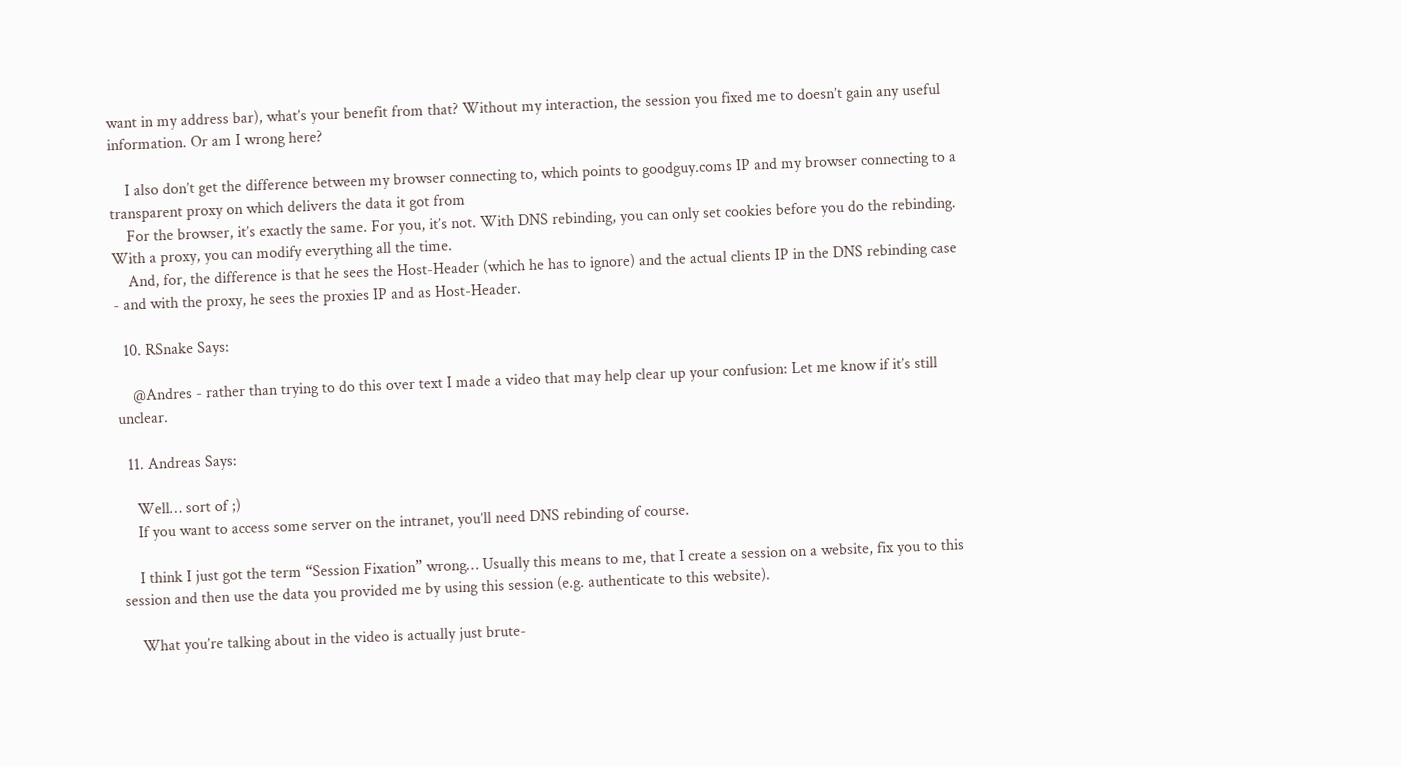want in my address bar), what’s your benefit from that? Without my interaction, the session you fixed me to doesn’t gain any useful information. Or am I wrong here?

    I also don’t get the difference between my browser connecting to, which points to goodguy.coms IP and my browser connecting to a transparent proxy on which delivers the data it got from
    For the browser, it’s exactly the same. For you, it’s not. With DNS rebinding, you can only set cookies before you do the rebinding. With a proxy, you can modify everything all the time.
    And, for, the difference is that he sees the Host-Header (which he has to ignore) and the actual clients IP in the DNS rebinding case - and with the proxy, he sees the proxies IP and as Host-Header.

  10. RSnake Says:

    @Andres - rather than trying to do this over text I made a video that may help clear up your confusion: Let me know if it’s still unclear.

  11. Andreas Says:

    Well… sort of ;)
    If you want to access some server on the intranet, you’ll need DNS rebinding of course.

    I think I just got the term “Session Fixation” wrong… Usually this means to me, that I create a session on a website, fix you to this session and then use the data you provided me by using this session (e.g. authenticate to this website).

    What you’re talking about in the video is actually just brute-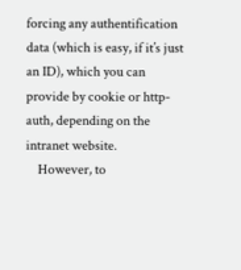forcing any authentification data (which is easy, if it’s just an ID), which you can provide by cookie or http-auth, depending on the intranet website.
    However, to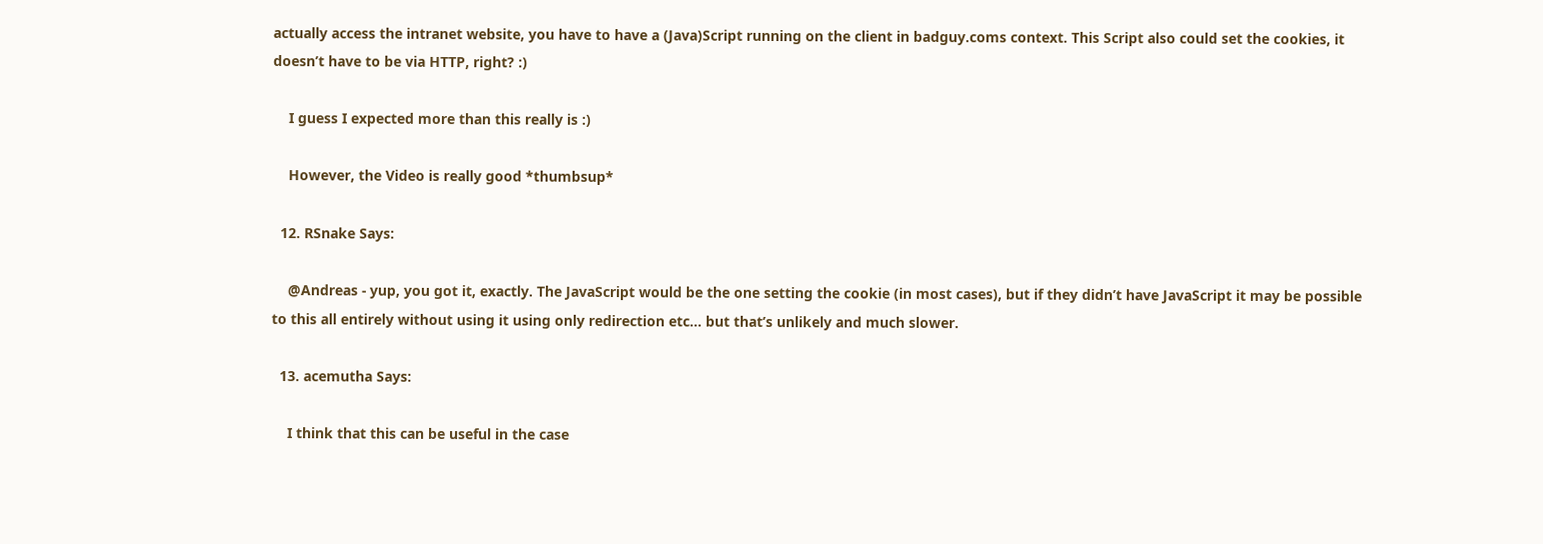actually access the intranet website, you have to have a (Java)Script running on the client in badguy.coms context. This Script also could set the cookies, it doesn’t have to be via HTTP, right? :)

    I guess I expected more than this really is :)

    However, the Video is really good *thumbsup*

  12. RSnake Says:

    @Andreas - yup, you got it, exactly. The JavaScript would be the one setting the cookie (in most cases), but if they didn’t have JavaScript it may be possible to this all entirely without using it using only redirection etc… but that’s unlikely and much slower.

  13. acemutha Says:

    I think that this can be useful in the case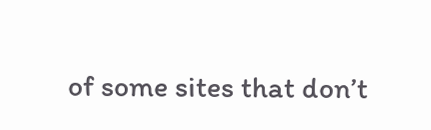of some sites that don’t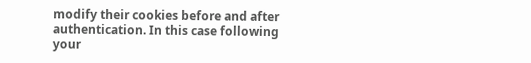modify their cookies before and after authentication. In this case following your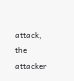attack, the attacker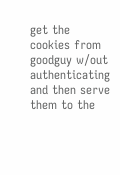get the cookies from goodguy w/out authenticating and then serve them to the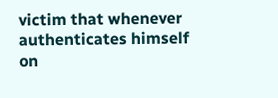victim that whenever authenticates himself on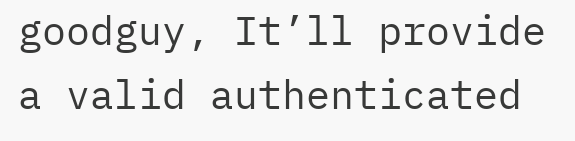goodguy, It’ll provide a valid authenticated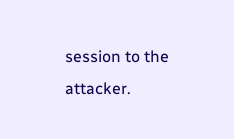session to the attacker.